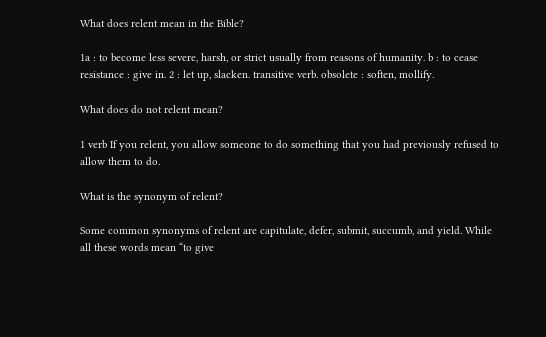What does relent mean in the Bible?

1a : to become less severe, harsh, or strict usually from reasons of humanity. b : to cease resistance : give in. 2 : let up, slacken. transitive verb. obsolete : soften, mollify.

What does do not relent mean?

1 verb If you relent, you allow someone to do something that you had previously refused to allow them to do.

What is the synonym of relent?

Some common synonyms of relent are capitulate, defer, submit, succumb, and yield. While all these words mean “to give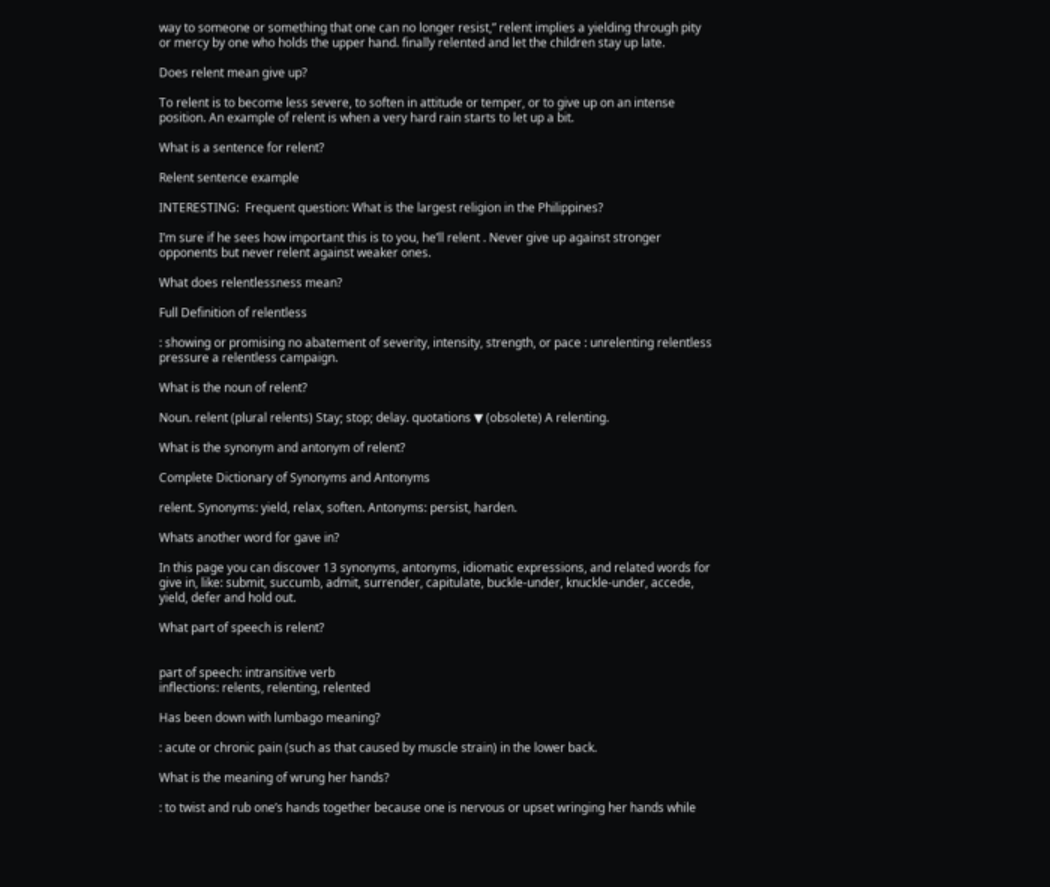way to someone or something that one can no longer resist,” relent implies a yielding through pity or mercy by one who holds the upper hand. finally relented and let the children stay up late.

Does relent mean give up?

To relent is to become less severe, to soften in attitude or temper, or to give up on an intense position. An example of relent is when a very hard rain starts to let up a bit.

What is a sentence for relent?

Relent sentence example

INTERESTING:  Frequent question: What is the largest religion in the Philippines?

I’m sure if he sees how important this is to you, he’ll relent . Never give up against stronger opponents but never relent against weaker ones.

What does relentlessness mean?

Full Definition of relentless

: showing or promising no abatement of severity, intensity, strength, or pace : unrelenting relentless pressure a relentless campaign.

What is the noun of relent?

Noun. relent (plural relents) Stay; stop; delay. quotations ▼ (obsolete) A relenting.

What is the synonym and antonym of relent?

Complete Dictionary of Synonyms and Antonyms

relent. Synonyms: yield, relax, soften. Antonyms: persist, harden.

Whats another word for gave in?

In this page you can discover 13 synonyms, antonyms, idiomatic expressions, and related words for give in, like: submit, succumb, admit, surrender, capitulate, buckle-under, knuckle-under, accede, yield, defer and hold out.

What part of speech is relent?


part of speech: intransitive verb
inflections: relents, relenting, relented

Has been down with lumbago meaning?

: acute or chronic pain (such as that caused by muscle strain) in the lower back.

What is the meaning of wrung her hands?

: to twist and rub one’s hands together because one is nervous or upset wringing her hands while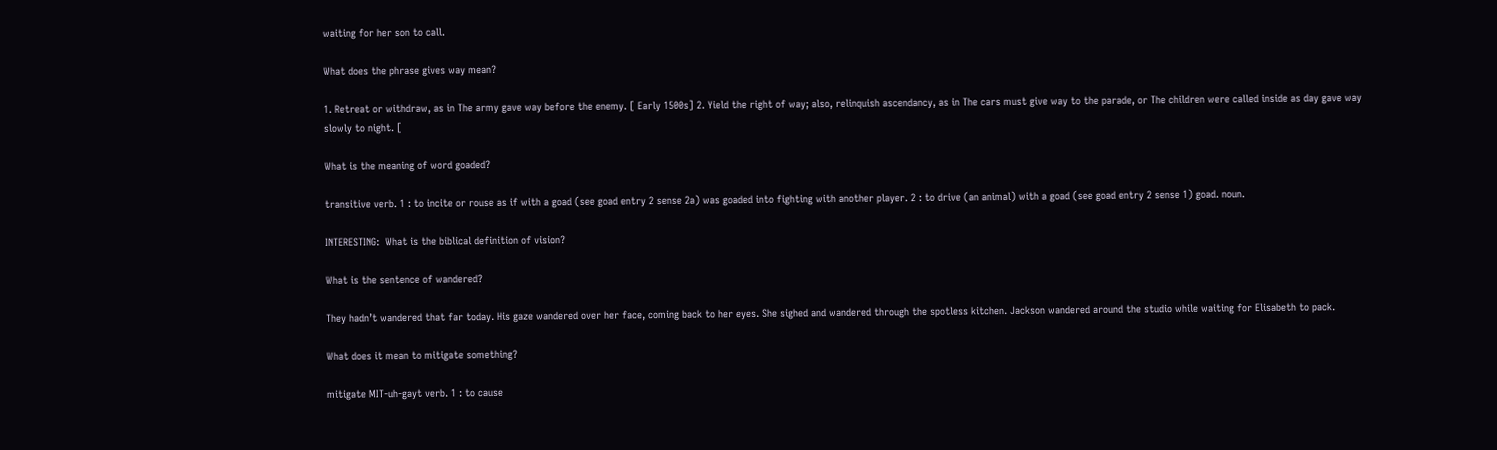waiting for her son to call.

What does the phrase gives way mean?

1. Retreat or withdraw, as in The army gave way before the enemy. [ Early 1500s] 2. Yield the right of way; also, relinquish ascendancy, as in The cars must give way to the parade, or The children were called inside as day gave way slowly to night. [

What is the meaning of word goaded?

transitive verb. 1 : to incite or rouse as if with a goad (see goad entry 2 sense 2a) was goaded into fighting with another player. 2 : to drive (an animal) with a goad (see goad entry 2 sense 1) goad. noun.

INTERESTING:  What is the biblical definition of vision?

What is the sentence of wandered?

They hadn’t wandered that far today. His gaze wandered over her face, coming back to her eyes. She sighed and wandered through the spotless kitchen. Jackson wandered around the studio while waiting for Elisabeth to pack.

What does it mean to mitigate something?

mitigate MIT-uh-gayt verb. 1 : to cause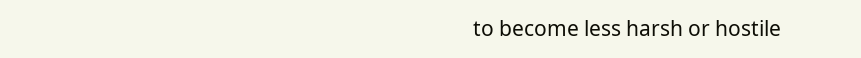to become less harsh or hostile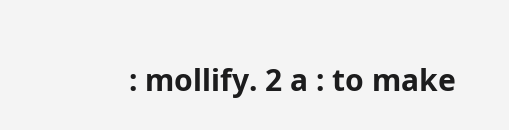: mollify. 2 a : to make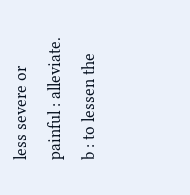less severe or painful : alleviate. b : to lessen the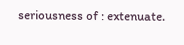seriousness of : extenuate.